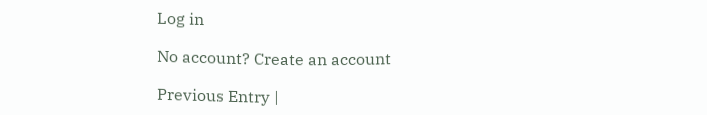Log in

No account? Create an account

Previous Entry |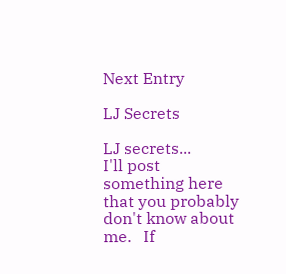Next Entry

LJ Secrets

LJ secrets...
I'll post something here that you probably don't know about me.   If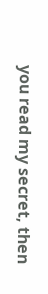you read my secret, then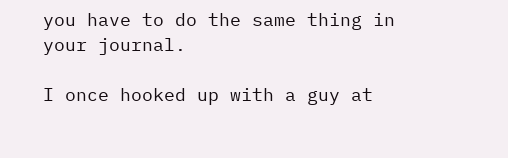you have to do the same thing in your journal.

I once hooked up with a guy at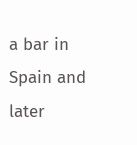a bar in Spain and later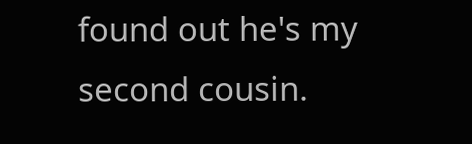found out he's my second cousin.